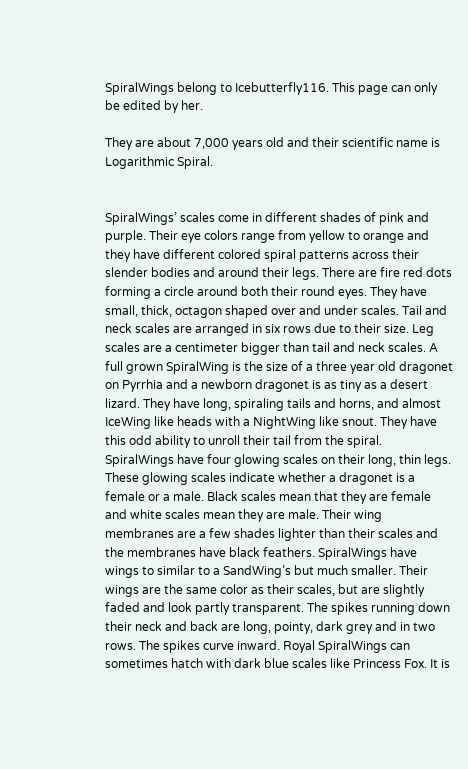SpiralWings belong to Icebutterfly116. This page can only be edited by her.

They are about 7,000 years old and their scientific name is Logarithmic Spiral.


SpiralWings’ scales come in different shades of pink and purple. Their eye colors range from yellow to orange and they have different colored spiral patterns across their slender bodies and around their legs. There are fire red dots forming a circle around both their round eyes. They have small, thick, octagon shaped over and under scales. Tail and neck scales are arranged in six rows due to their size. Leg scales are a centimeter bigger than tail and neck scales. A full grown SpiralWing is the size of a three year old dragonet on Pyrrhia and a newborn dragonet is as tiny as a desert lizard. They have long, spiraling tails and horns, and almost IceWing like heads with a NightWing like snout. They have this odd ability to unroll their tail from the spiral. SpiralWings have four glowing scales on their long, thin legs. These glowing scales indicate whether a dragonet is a female or a male. Black scales mean that they are female and white scales mean they are male. Their wing membranes are a few shades lighter than their scales and the membranes have black feathers. SpiralWings have wings to similar to a SandWing’s but much smaller. Their wings are the same color as their scales, but are slightly faded and look partly transparent. The spikes running down their neck and back are long, pointy, dark grey and in two rows. The spikes curve inward. Royal SpiralWings can sometimes hatch with dark blue scales like Princess Fox. It is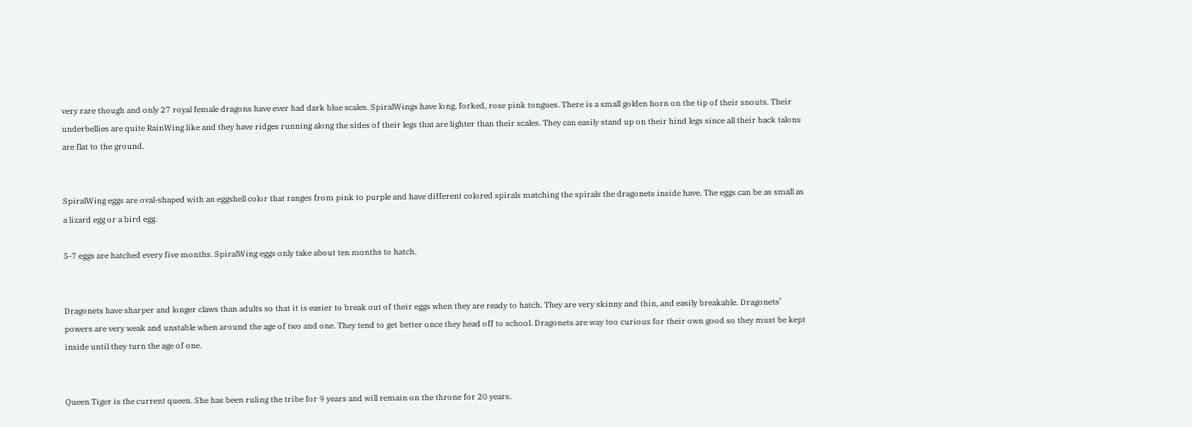very rare though and only 27 royal female dragons have ever had dark blue scales. SpiralWings have long, forked, rose pink tongues. There is a small golden horn on the tip of their snouts. Their underbellies are quite RainWing like and they have ridges running along the sides of their legs that are lighter than their scales. They can easily stand up on their hind legs since all their back talons are flat to the ground.


SpiralWing eggs are oval-shaped with an eggshell color that ranges from pink to purple and have different colored spirals matching the spirals the dragonets inside have. The eggs can be as small as a lizard egg or a bird egg.

5-7 eggs are hatched every five months. SpiralWing eggs only take about ten months to hatch.


Dragonets have sharper and longer claws than adults so that it is easier to break out of their eggs when they are ready to hatch. They are very skinny and thin, and easily breakable. Dragonets’ powers are very weak and unstable when around the age of two and one. They tend to get better once they head off to school. Dragonets are way too curious for their own good so they must be kept inside until they turn the age of one.


Queen Tiger is the current queen. She has been ruling the tribe for 9 years and will remain on the throne for 20 years.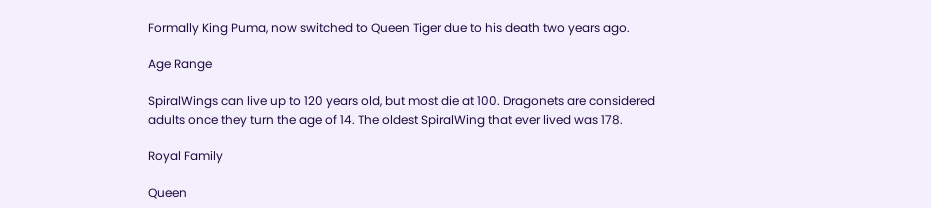Formally King Puma, now switched to Queen Tiger due to his death two years ago.

Age Range

SpiralWings can live up to 120 years old, but most die at 100. Dragonets are considered adults once they turn the age of 14. The oldest SpiralWing that ever lived was 178.

Royal Family

Queen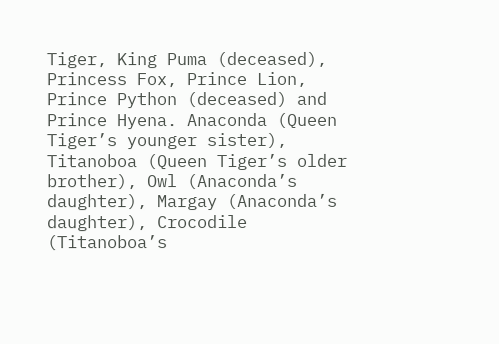Tiger, King Puma (deceased), Princess Fox, Prince Lion, Prince Python (deceased) and Prince Hyena. Anaconda (Queen Tiger’s younger sister), Titanoboa (Queen Tiger’s older brother), Owl (Anaconda’s daughter), Margay (Anaconda’s daughter), Crocodile (Titanoboa’s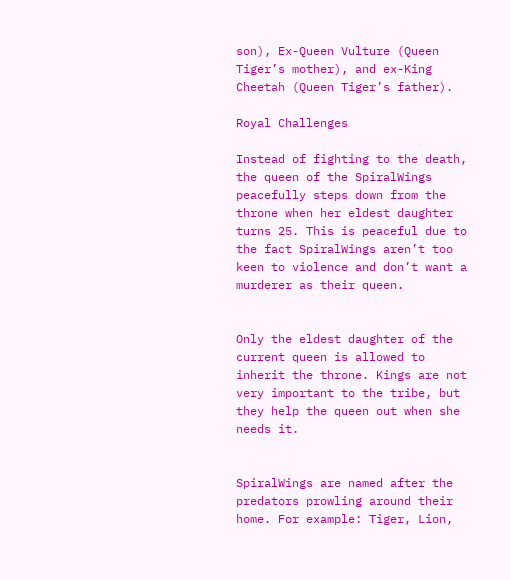son), Ex-Queen Vulture (Queen Tiger’s mother), and ex-King Cheetah (Queen Tiger’s father).

Royal Challenges

Instead of fighting to the death, the queen of the SpiralWings peacefully steps down from the throne when her eldest daughter turns 25. This is peaceful due to the fact SpiralWings aren’t too keen to violence and don’t want a murderer as their queen.


Only the eldest daughter of the current queen is allowed to inherit the throne. Kings are not very important to the tribe, but they help the queen out when she needs it.


SpiralWings are named after the predators prowling around their home. For example: Tiger, Lion,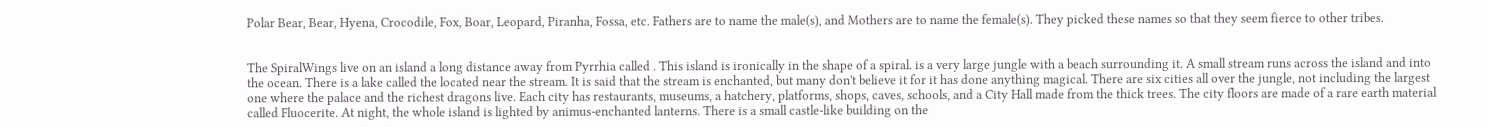Polar Bear, Bear, Hyena, Crocodile, Fox, Boar, Leopard, Piranha, Fossa, etc. Fathers are to name the male(s), and Mothers are to name the female(s). They picked these names so that they seem fierce to other tribes.


The SpiralWings live on an island a long distance away from Pyrrhia called . This island is ironically in the shape of a spiral. is a very large jungle with a beach surrounding it. A small stream runs across the island and into the ocean. There is a lake called the located near the stream. It is said that the stream is enchanted, but many don't believe it for it has done anything magical. There are six cities all over the jungle, not including the largest one where the palace and the richest dragons live. Each city has restaurants, museums, a hatchery, platforms, shops, caves, schools, and a City Hall made from the thick trees. The city floors are made of a rare earth material called Fluocerite. At night, the whole island is lighted by animus-enchanted lanterns. There is a small castle-like building on the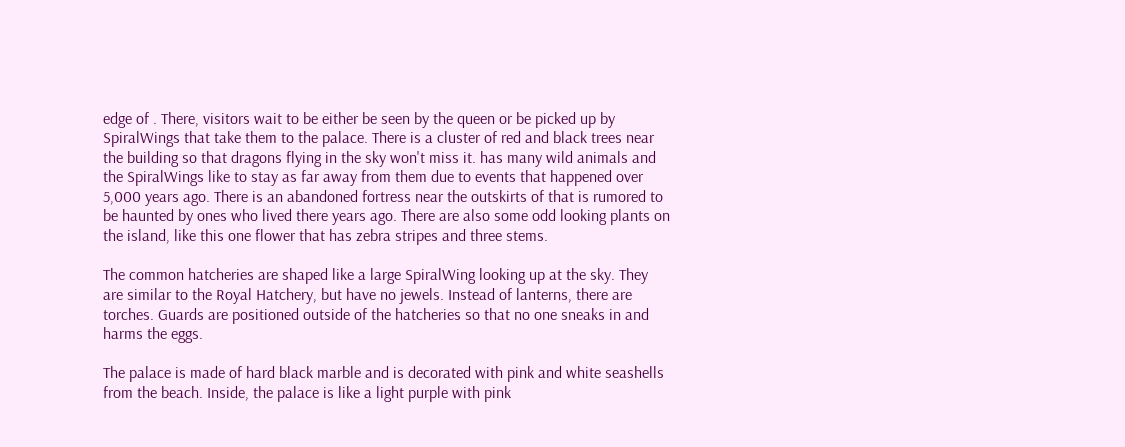edge of . There, visitors wait to be either be seen by the queen or be picked up by SpiralWings that take them to the palace. There is a cluster of red and black trees near the building so that dragons flying in the sky won't miss it. has many wild animals and the SpiralWings like to stay as far away from them due to events that happened over 5,000 years ago. There is an abandoned fortress near the outskirts of that is rumored to be haunted by ones who lived there years ago. There are also some odd looking plants on the island, like this one flower that has zebra stripes and three stems.

The common hatcheries are shaped like a large SpiralWing looking up at the sky. They are similar to the Royal Hatchery, but have no jewels. Instead of lanterns, there are torches. Guards are positioned outside of the hatcheries so that no one sneaks in and harms the eggs.

The palace is made of hard black marble and is decorated with pink and white seashells from the beach. Inside, the palace is like a light purple with pink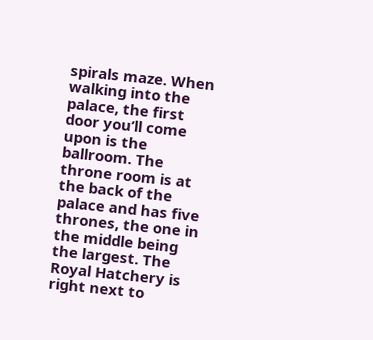spirals maze. When walking into the palace, the first door you’ll come upon is the ballroom. The throne room is at the back of the palace and has five thrones, the one in the middle being the largest. The Royal Hatchery is right next to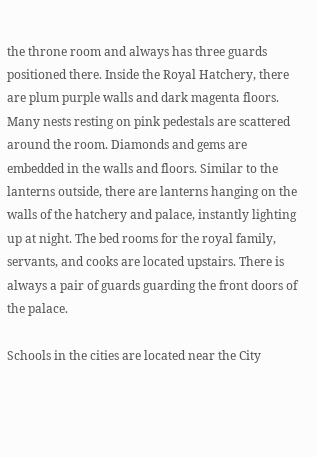the throne room and always has three guards positioned there. Inside the Royal Hatchery, there are plum purple walls and dark magenta floors. Many nests resting on pink pedestals are scattered around the room. Diamonds and gems are embedded in the walls and floors. Similar to the lanterns outside, there are lanterns hanging on the walls of the hatchery and palace, instantly lighting up at night. The bed rooms for the royal family, servants, and cooks are located upstairs. There is always a pair of guards guarding the front doors of the palace.

Schools in the cities are located near the City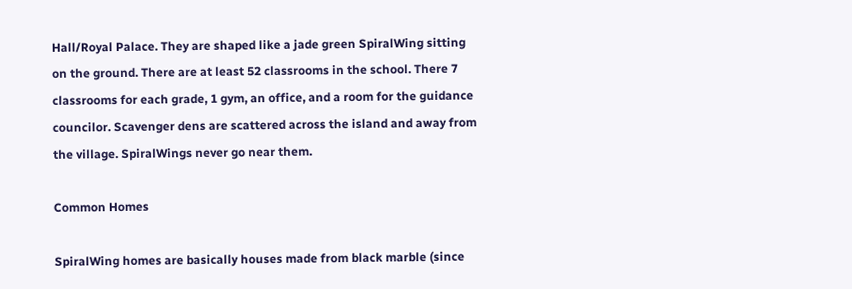Hall/Royal Palace. They are shaped like a jade green SpiralWing sitting on the ground. There are at least 52 classrooms in the school. There 7 classrooms for each grade, 1 gym, an office, and a room for the guidance councilor. Scavenger dens are scattered across the island and away from the village. SpiralWings never go near them.

Common Homes

SpiralWing homes are basically houses made from black marble (since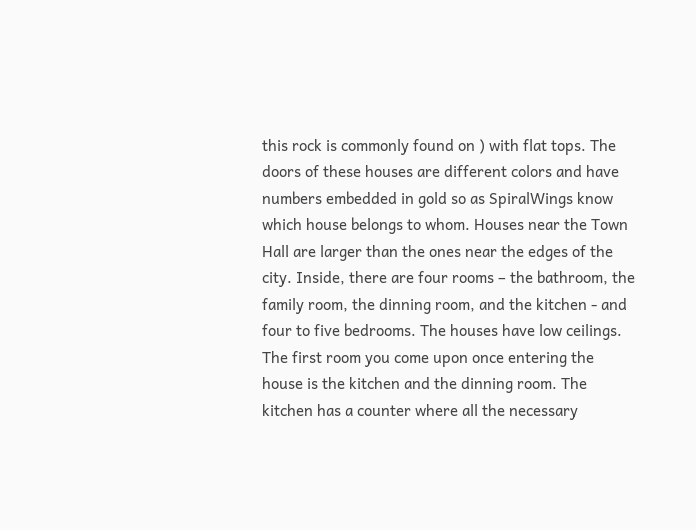this rock is commonly found on ) with flat tops. The doors of these houses are different colors and have numbers embedded in gold so as SpiralWings know which house belongs to whom. Houses near the Town Hall are larger than the ones near the edges of the city. Inside, there are four rooms – the bathroom, the family room, the dinning room, and the kitchen - and four to five bedrooms. The houses have low ceilings. The first room you come upon once entering the house is the kitchen and the dinning room. The kitchen has a counter where all the necessary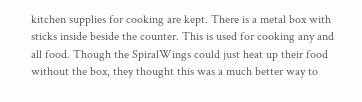kitchen supplies for cooking are kept. There is a metal box with sticks inside beside the counter. This is used for cooking any and all food. Though the SpiralWings could just heat up their food without the box, they thought this was a much better way to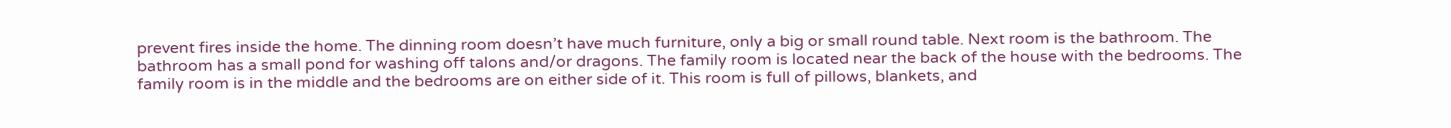prevent fires inside the home. The dinning room doesn’t have much furniture, only a big or small round table. Next room is the bathroom. The bathroom has a small pond for washing off talons and/or dragons. The family room is located near the back of the house with the bedrooms. The family room is in the middle and the bedrooms are on either side of it. This room is full of pillows, blankets, and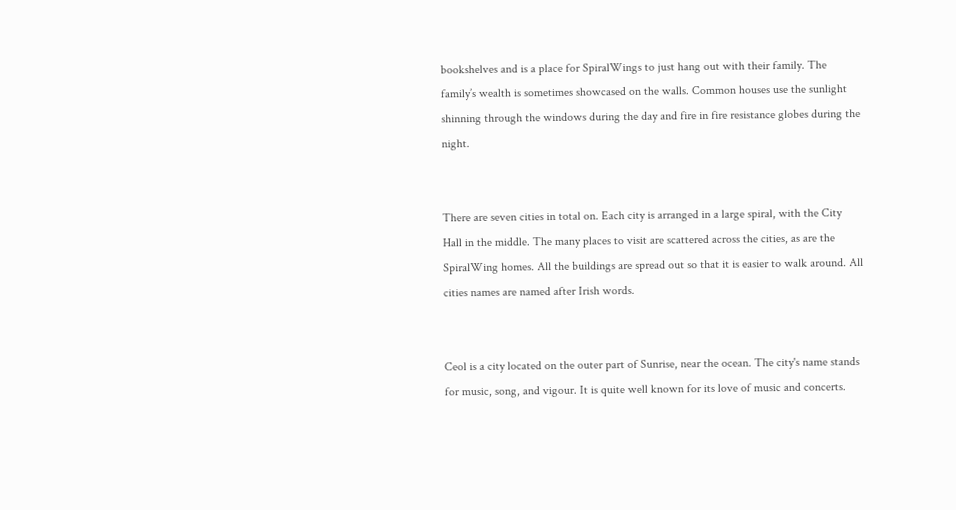bookshelves and is a place for SpiralWings to just hang out with their family. The family’s wealth is sometimes showcased on the walls. Common houses use the sunlight shinning through the windows during the day and fire in fire resistance globes during the night.


There are seven cities in total on. Each city is arranged in a large spiral, with the City Hall in the middle. The many places to visit are scattered across the cities, as are the SpiralWing homes. All the buildings are spread out so that it is easier to walk around. All cities names are named after Irish words.


Ceol is a city located on the outer part of Sunrise, near the ocean. The city's name stands for music, song, and vigour. It is quite well known for its love of music and concerts.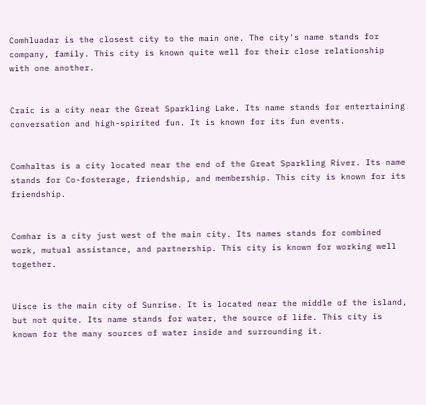Comhluadar is the closest city to the main one. The city's name stands for company, family. This city is known quite well for their close relationship with one another.


Craic is a city near the Great Sparkling Lake. Its name stands for entertaining conversation and high-spirited fun. It is known for its fun events.


Comhaltas is a city located near the end of the Great Sparkling River. Its name stands for Co-fosterage, friendship, and membership. This city is known for its friendship.


Comhar is a city just west of the main city. Its names stands for combined work, mutual assistance, and partnership. This city is known for working well together.


Uisce is the main city of Sunrise. It is located near the middle of the island, but not quite. Its name stands for water, the source of life. This city is known for the many sources of water inside and surrounding it.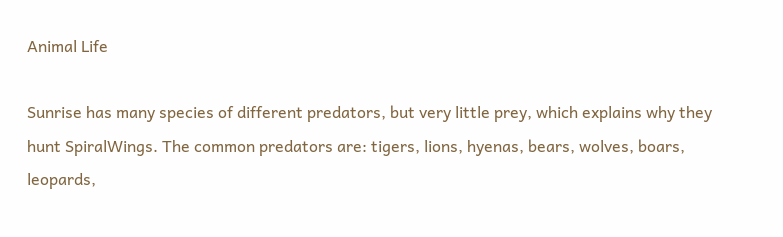Animal Life

Sunrise has many species of different predators, but very little prey, which explains why they hunt SpiralWings. The common predators are: tigers, lions, hyenas, bears, wolves, boars, leopards,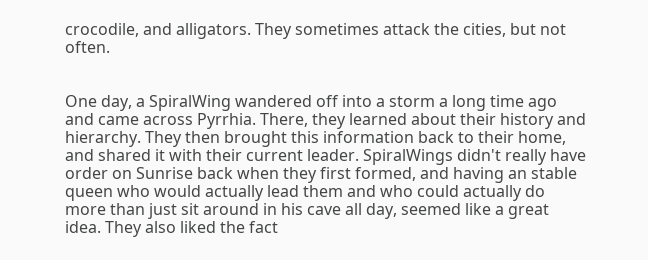crocodile, and alligators. They sometimes attack the cities, but not often.


One day, a SpiralWing wandered off into a storm a long time ago and came across Pyrrhia. There, they learned about their history and hierarchy. They then brought this information back to their home, and shared it with their current leader. SpiralWings didn't really have order on Sunrise back when they first formed, and having an stable queen who would actually lead them and who could actually do more than just sit around in his cave all day, seemed like a great idea. They also liked the fact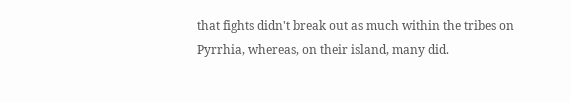that fights didn't break out as much within the tribes on Pyrrhia, whereas, on their island, many did.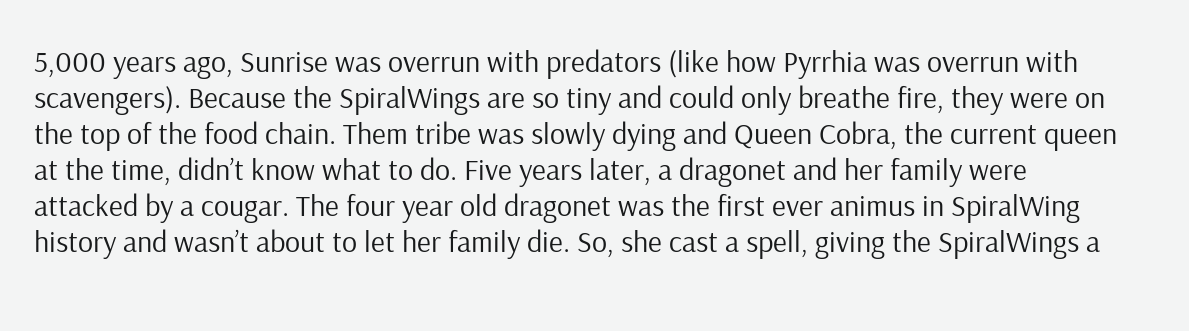5,000 years ago, Sunrise was overrun with predators (like how Pyrrhia was overrun with scavengers). Because the SpiralWings are so tiny and could only breathe fire, they were on the top of the food chain. Them tribe was slowly dying and Queen Cobra, the current queen at the time, didn’t know what to do. Five years later, a dragonet and her family were attacked by a cougar. The four year old dragonet was the first ever animus in SpiralWing history and wasn’t about to let her family die. So, she cast a spell, giving the SpiralWings a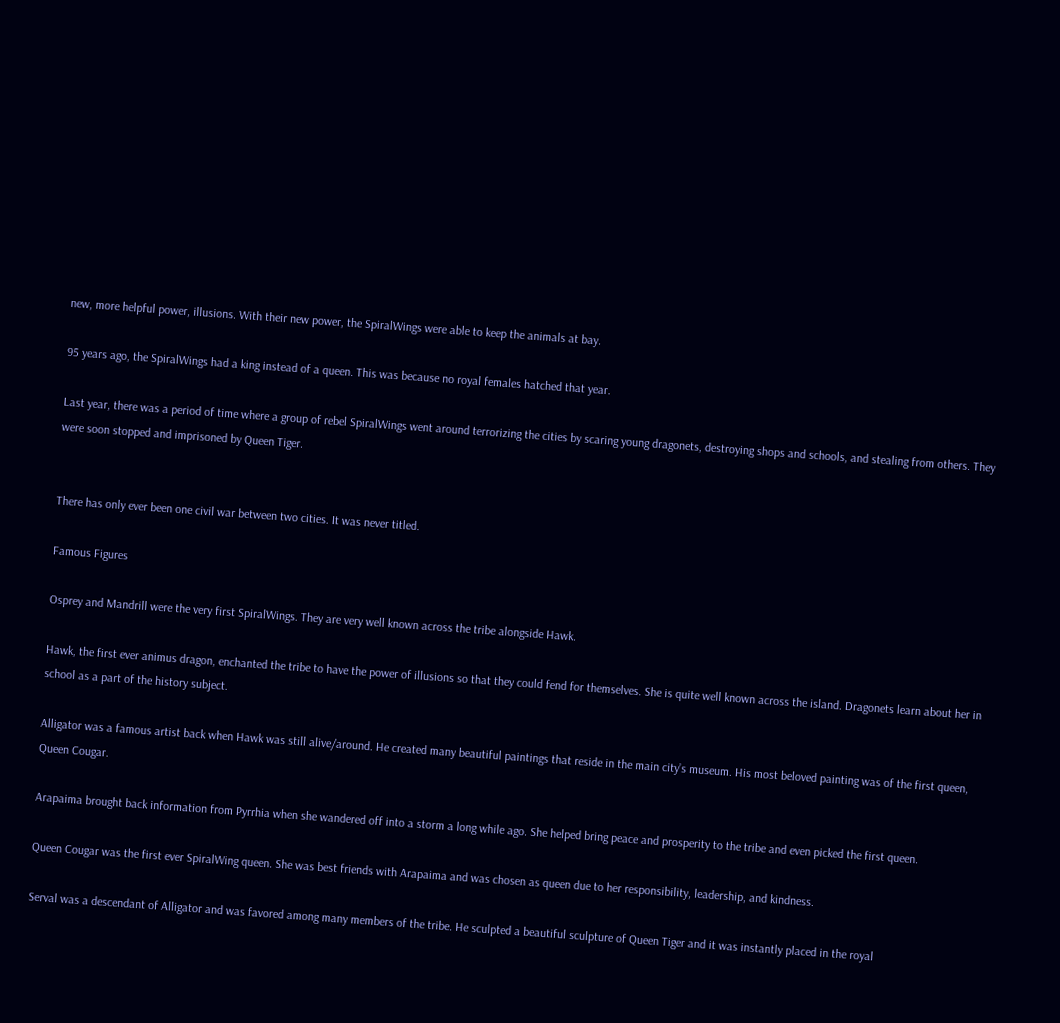new, more helpful power, illusions. With their new power, the SpiralWings were able to keep the animals at bay.

95 years ago, the SpiralWings had a king instead of a queen. This was because no royal females hatched that year.

Last year, there was a period of time where a group of rebel SpiralWings went around terrorizing the cities by scaring young dragonets, destroying shops and schools, and stealing from others. They were soon stopped and imprisoned by Queen Tiger.


There has only ever been one civil war between two cities. It was never titled.

Famous Figures

Osprey and Mandrill were the very first SpiralWings. They are very well known across the tribe alongside Hawk.

Hawk, the first ever animus dragon, enchanted the tribe to have the power of illusions so that they could fend for themselves. She is quite well known across the island. Dragonets learn about her in school as a part of the history subject.

Alligator was a famous artist back when Hawk was still alive/around. He created many beautiful paintings that reside in the main city’s museum. His most beloved painting was of the first queen, Queen Cougar.

Arapaima brought back information from Pyrrhia when she wandered off into a storm a long while ago. She helped bring peace and prosperity to the tribe and even picked the first queen.

Queen Cougar was the first ever SpiralWing queen. She was best friends with Arapaima and was chosen as queen due to her responsibility, leadership, and kindness.

Serval was a descendant of Alligator and was favored among many members of the tribe. He sculpted a beautiful sculpture of Queen Tiger and it was instantly placed in the royal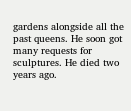gardens alongside all the past queens. He soon got many requests for sculptures. He died two years ago.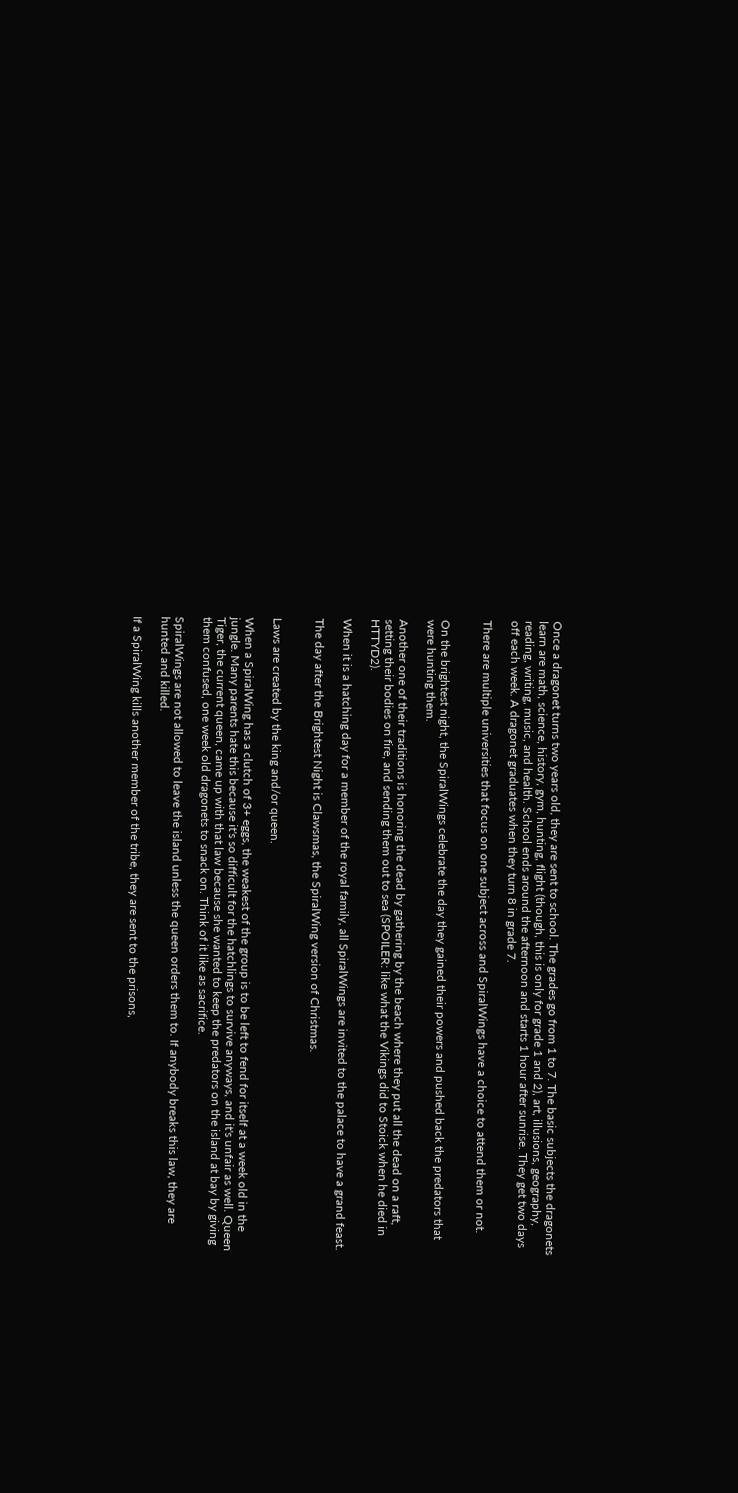Once a dragonet turns two years old, they are sent to school. The grades go from 1 to 7. The basic subjects the dragonets learn are math, science, history, gym, hunting, flight (though, this is only for grade 1 and 2), art, illusions, geography, reading, writing, music, and health. School ends around the afternoon and starts 1 hour after sunrise. They get two days off each week. A dragonet graduates when they turn 8 in grade 7.

There are multiple universities that focus on one subject across and SpiralWings have a choice to attend them or not.


On the brightest night, the SpiralWings celebrate the day they gained their powers and pushed back the predators that were hunting them.

Another one of their traditions is honoring the dead by gathering by the beach where they put all the dead on a raft, setting their bodies on fire, and sending them out to sea (SPOILER: like what the Vikings did to Stoick when he died in HTTYD2).

When it is a hatching day for a member of the royal family, all SpiralWings are invited to the palace to have a grand feast.

The day after the Brightest Night is Clawsmas, the SpiralWing version of Christmas.


Laws are created by the king and/or queen.

When a SpiralWing has a clutch of 3+ eggs, the weakest of the group is to be left to fend for itself at a week old in the jungle. Many parents hate this because it's so difficult for the hatchlings to survive anyways, and it's unfair as well. Queen Tiger, the current queen, came up with that law because she wanted to keep the predators on the island at bay by giving them confused, one week old dragonets to snack on. Think of it like as sacrifice.

SpiralWings are not allowed to leave the island unless the queen orders them to. If anybody breaks this law, they are hunted and killed.

If a SpiralWing kills another member of the tribe, they are sent to the prisons,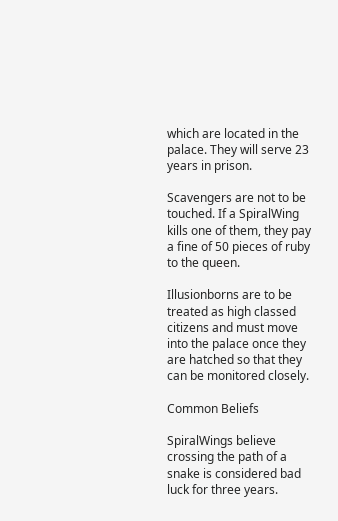which are located in the palace. They will serve 23 years in prison.

Scavengers are not to be touched. If a SpiralWing kills one of them, they pay a fine of 50 pieces of ruby to the queen.

Illusionborns are to be treated as high classed citizens and must move into the palace once they are hatched so that they can be monitored closely.

Common Beliefs

SpiralWings believe crossing the path of a snake is considered bad luck for three years.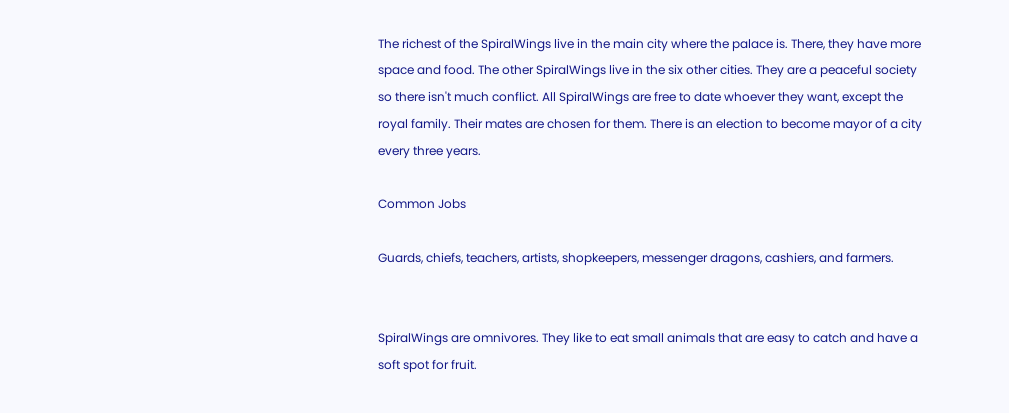The richest of the SpiralWings live in the main city where the palace is. There, they have more space and food. The other SpiralWings live in the six other cities. They are a peaceful society so there isn't much conflict. All SpiralWings are free to date whoever they want, except the royal family. Their mates are chosen for them. There is an election to become mayor of a city every three years.

Common Jobs

Guards, chiefs, teachers, artists, shopkeepers, messenger dragons, cashiers, and farmers.


SpiralWings are omnivores. They like to eat small animals that are easy to catch and have a soft spot for fruit.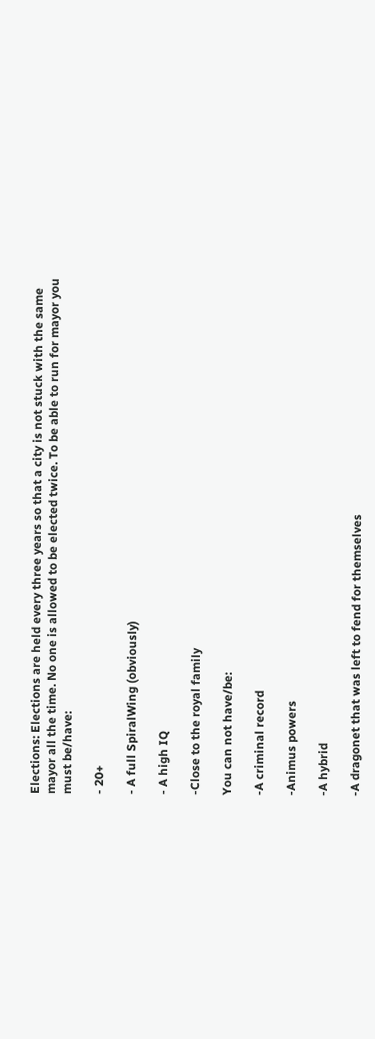Elections: Elections are held every three years so that a city is not stuck with the same mayor all the time. No one is allowed to be elected twice. To be able to run for mayor you must be/have:

- 20+

- A full SpiralWing (obviously)

- A high IQ

-Close to the royal family

You can not have/be:

-A criminal record

-Animus powers

-A hybrid

-A dragonet that was left to fend for themselves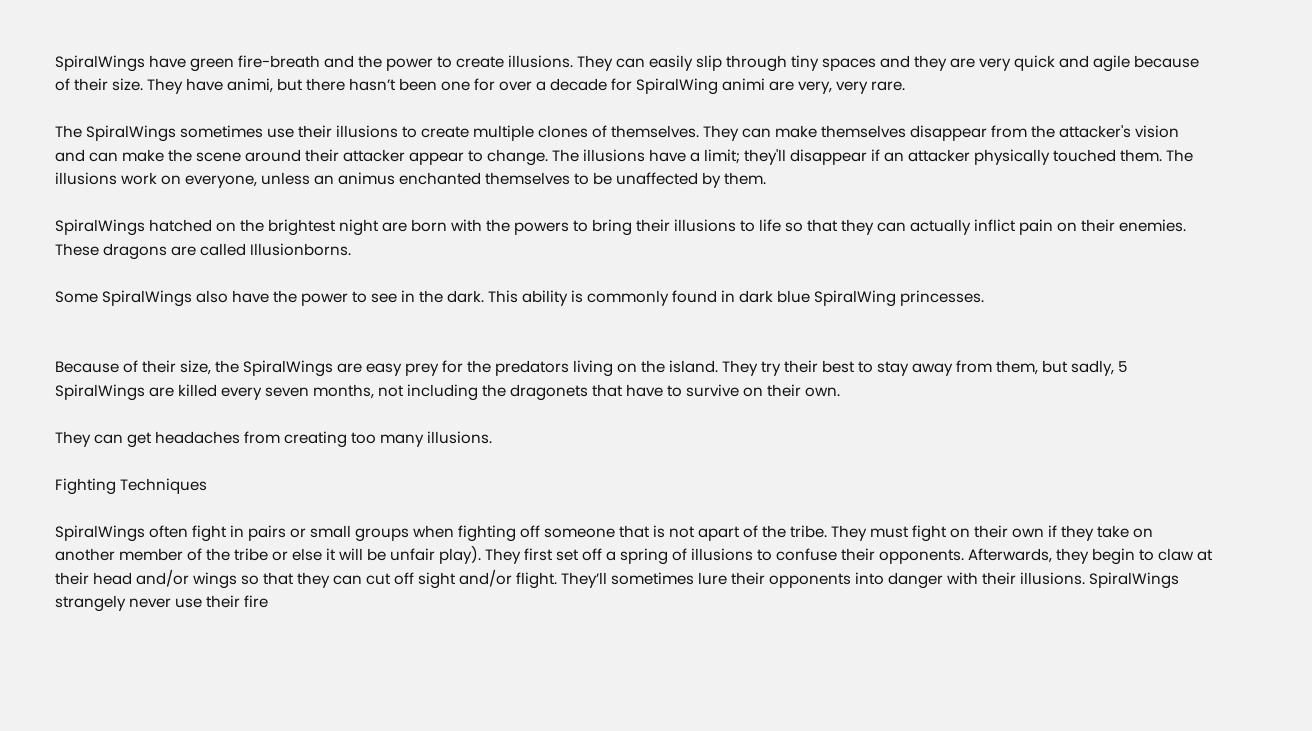SpiralWings have green fire-breath and the power to create illusions. They can easily slip through tiny spaces and they are very quick and agile because of their size. They have animi, but there hasn’t been one for over a decade for SpiralWing animi are very, very rare.

The SpiralWings sometimes use their illusions to create multiple clones of themselves. They can make themselves disappear from the attacker's vision and can make the scene around their attacker appear to change. The illusions have a limit; they'll disappear if an attacker physically touched them. The illusions work on everyone, unless an animus enchanted themselves to be unaffected by them.

SpiralWings hatched on the brightest night are born with the powers to bring their illusions to life so that they can actually inflict pain on their enemies. These dragons are called Illusionborns.

Some SpiralWings also have the power to see in the dark. This ability is commonly found in dark blue SpiralWing princesses.


Because of their size, the SpiralWings are easy prey for the predators living on the island. They try their best to stay away from them, but sadly, 5 SpiralWings are killed every seven months, not including the dragonets that have to survive on their own.

They can get headaches from creating too many illusions.

Fighting Techniques

SpiralWings often fight in pairs or small groups when fighting off someone that is not apart of the tribe. They must fight on their own if they take on another member of the tribe or else it will be unfair play). They first set off a spring of illusions to confuse their opponents. Afterwards, they begin to claw at their head and/or wings so that they can cut off sight and/or flight. They’ll sometimes lure their opponents into danger with their illusions. SpiralWings strangely never use their fire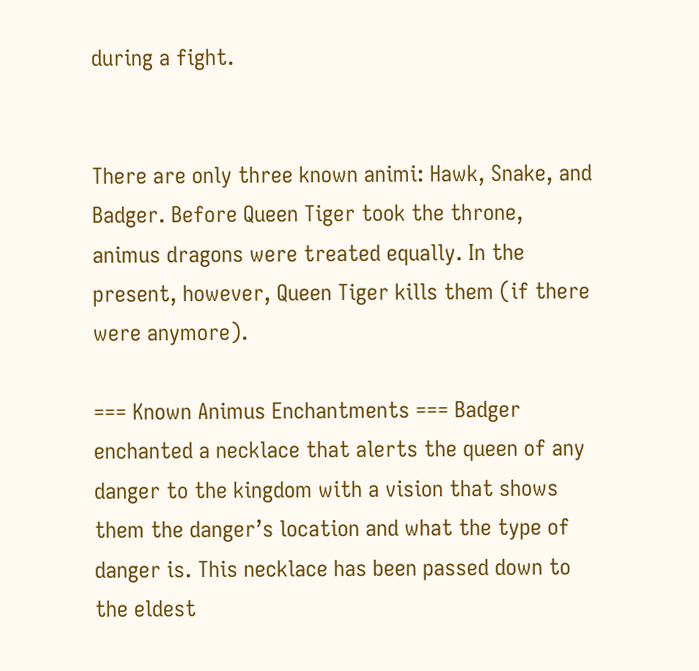during a fight.


There are only three known animi: Hawk, Snake, and Badger. Before Queen Tiger took the throne, animus dragons were treated equally. In the present, however, Queen Tiger kills them (if there were anymore).

=== Known Animus Enchantments === Badger enchanted a necklace that alerts the queen of any danger to the kingdom with a vision that shows them the danger’s location and what the type of danger is. This necklace has been passed down to the eldest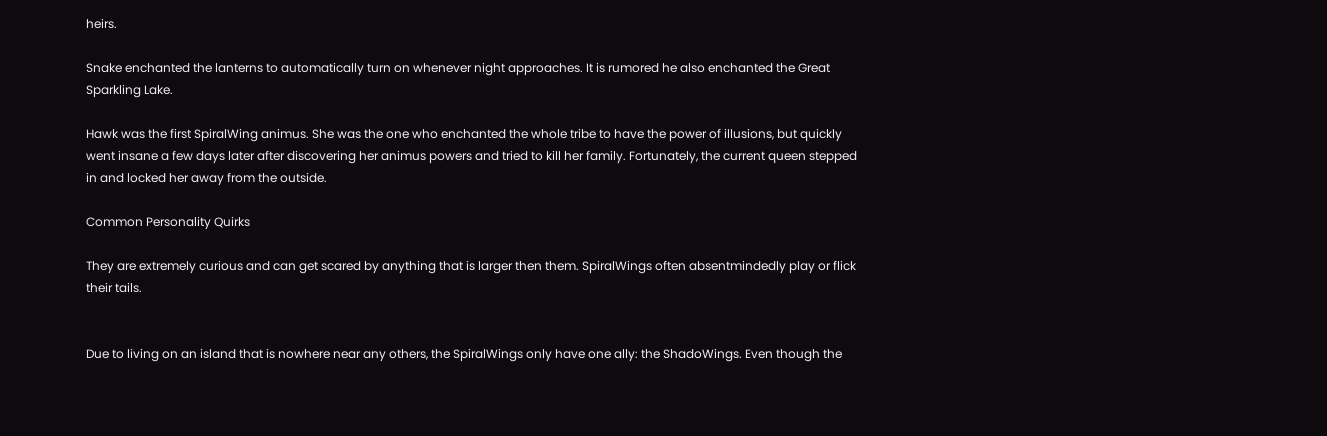heirs.

Snake enchanted the lanterns to automatically turn on whenever night approaches. It is rumored he also enchanted the Great Sparkling Lake.

Hawk was the first SpiralWing animus. She was the one who enchanted the whole tribe to have the power of illusions, but quickly went insane a few days later after discovering her animus powers and tried to kill her family. Fortunately, the current queen stepped in and locked her away from the outside.

Common Personality Quirks

They are extremely curious and can get scared by anything that is larger then them. SpiralWings often absentmindedly play or flick their tails.


Due to living on an island that is nowhere near any others, the SpiralWings only have one ally: the ShadoWings. Even though the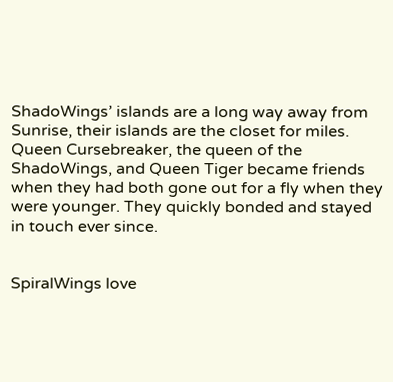ShadoWings’ islands are a long way away from Sunrise, their islands are the closet for miles. Queen Cursebreaker, the queen of the ShadoWings, and Queen Tiger became friends when they had both gone out for a fly when they were younger. They quickly bonded and stayed in touch ever since.


SpiralWings love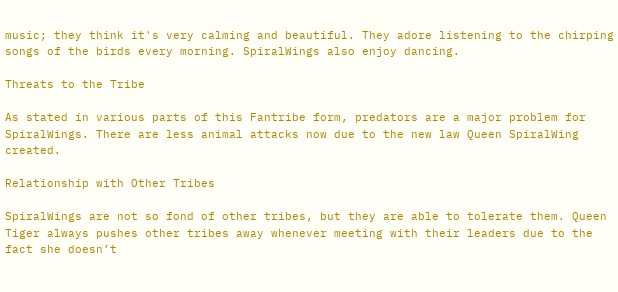music; they think it's very calming and beautiful. They adore listening to the chirping songs of the birds every morning. SpiralWings also enjoy dancing.

Threats to the Tribe

As stated in various parts of this Fantribe form, predators are a major problem for SpiralWings. There are less animal attacks now due to the new law Queen SpiralWing created.

Relationship with Other Tribes

SpiralWings are not so fond of other tribes, but they are able to tolerate them. Queen Tiger always pushes other tribes away whenever meeting with their leaders due to the fact she doesn’t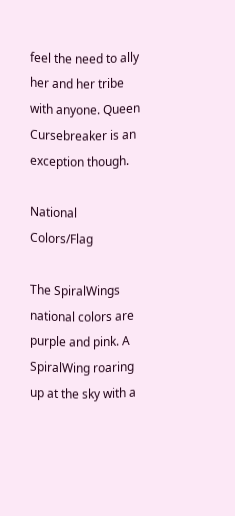feel the need to ally her and her tribe with anyone. Queen Cursebreaker is an exception though.

National Colors/Flag

The SpiralWings national colors are purple and pink. A SpiralWing roaring up at the sky with a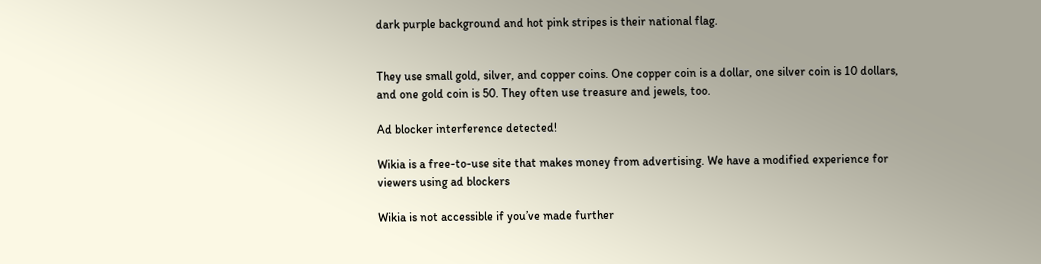dark purple background and hot pink stripes is their national flag.


They use small gold, silver, and copper coins. One copper coin is a dollar, one silver coin is 10 dollars, and one gold coin is 50. They often use treasure and jewels, too.

Ad blocker interference detected!

Wikia is a free-to-use site that makes money from advertising. We have a modified experience for viewers using ad blockers

Wikia is not accessible if you’ve made further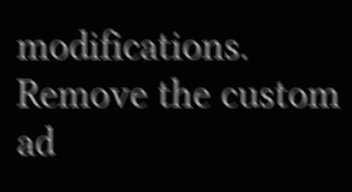modifications. Remove the custom ad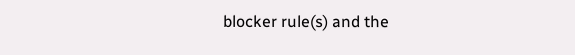blocker rule(s) and the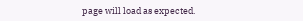page will load as expected.